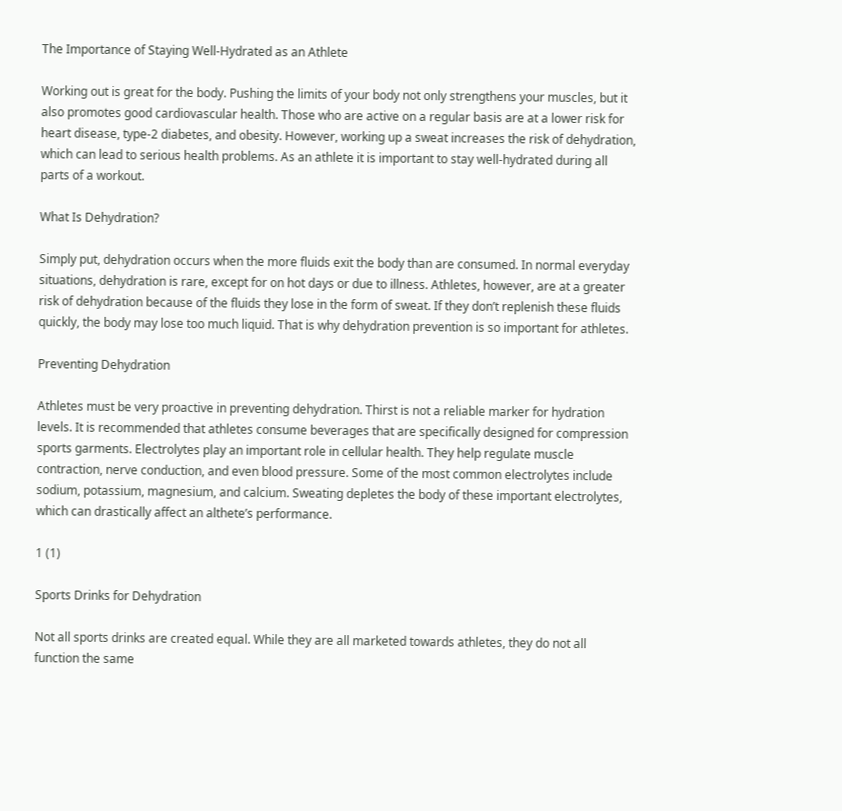The Importance of Staying Well-Hydrated as an Athlete

Working out is great for the body. Pushing the limits of your body not only strengthens your muscles, but it also promotes good cardiovascular health. Those who are active on a regular basis are at a lower risk for heart disease, type-2 diabetes, and obesity. However, working up a sweat increases the risk of dehydration, which can lead to serious health problems. As an athlete it is important to stay well-hydrated during all parts of a workout.

What Is Dehydration?

Simply put, dehydration occurs when the more fluids exit the body than are consumed. In normal everyday situations, dehydration is rare, except for on hot days or due to illness. Athletes, however, are at a greater risk of dehydration because of the fluids they lose in the form of sweat. If they don’t replenish these fluids quickly, the body may lose too much liquid. That is why dehydration prevention is so important for athletes.

Preventing Dehydration

Athletes must be very proactive in preventing dehydration. Thirst is not a reliable marker for hydration levels. It is recommended that athletes consume beverages that are specifically designed for compression sports garments. Electrolytes play an important role in cellular health. They help regulate muscle contraction, nerve conduction, and even blood pressure. Some of the most common electrolytes include sodium, potassium, magnesium, and calcium. Sweating depletes the body of these important electrolytes, which can drastically affect an althete’s performance.

1 (1)

Sports Drinks for Dehydration

Not all sports drinks are created equal. While they are all marketed towards athletes, they do not all function the same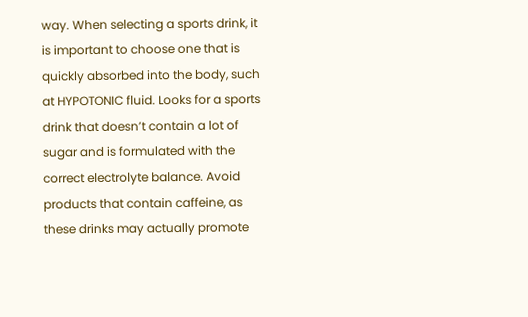way. When selecting a sports drink, it is important to choose one that is quickly absorbed into the body, such at HYPOTONIC fluid. Looks for a sports drink that doesn’t contain a lot of sugar and is formulated with the correct electrolyte balance. Avoid products that contain caffeine, as these drinks may actually promote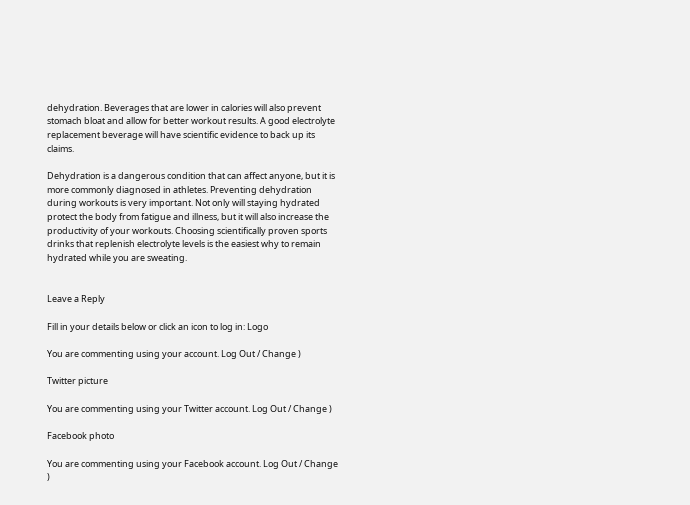dehydration. Beverages that are lower in calories will also prevent stomach bloat and allow for better workout results. A good electrolyte replacement beverage will have scientific evidence to back up its claims.

Dehydration is a dangerous condition that can affect anyone, but it is more commonly diagnosed in athletes. Preventing dehydration during workouts is very important. Not only will staying hydrated protect the body from fatigue and illness, but it will also increase the productivity of your workouts. Choosing scientifically proven sports drinks that replenish electrolyte levels is the easiest why to remain hydrated while you are sweating.


Leave a Reply

Fill in your details below or click an icon to log in: Logo

You are commenting using your account. Log Out / Change )

Twitter picture

You are commenting using your Twitter account. Log Out / Change )

Facebook photo

You are commenting using your Facebook account. Log Out / Change )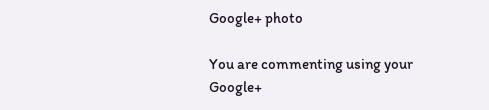Google+ photo

You are commenting using your Google+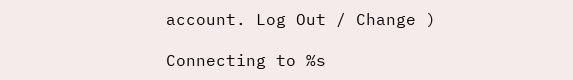account. Log Out / Change )

Connecting to %s